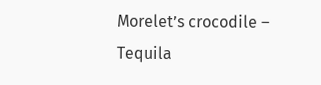Morelet’s crocodile – Tequila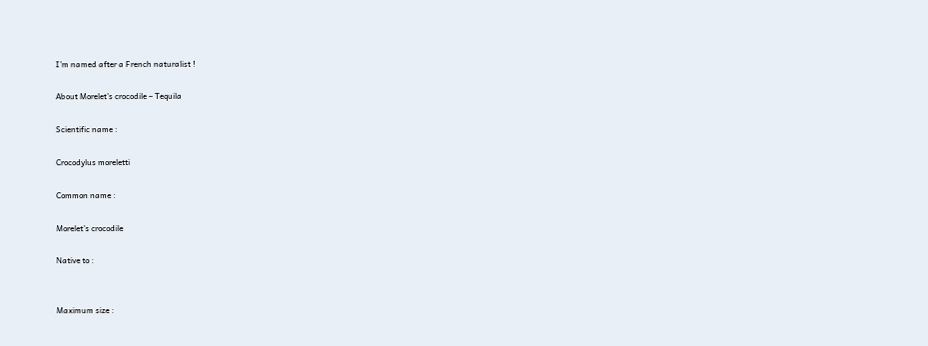I’m named after a French naturalist !

About Morelet’s crocodile – Tequila

Scientific name :

Crocodylus moreletti

Common name :

Morelet’s crocodile

Native to :


Maximum size :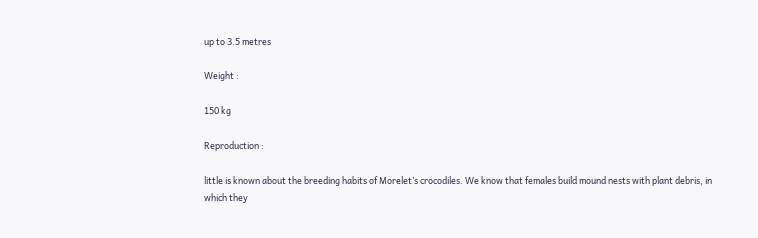up to 3.5 metres

Weight :

150 kg

Reproduction :

little is known about the breeding habits of Morelet’s crocodiles. We know that females build mound nests with plant debris, in which they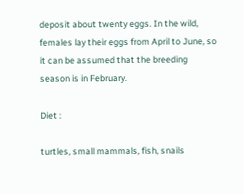deposit about twenty eggs. In the wild, females lay their eggs from April to June, so it can be assumed that the breeding season is in February.

Diet :

turtles, small mammals, fish, snails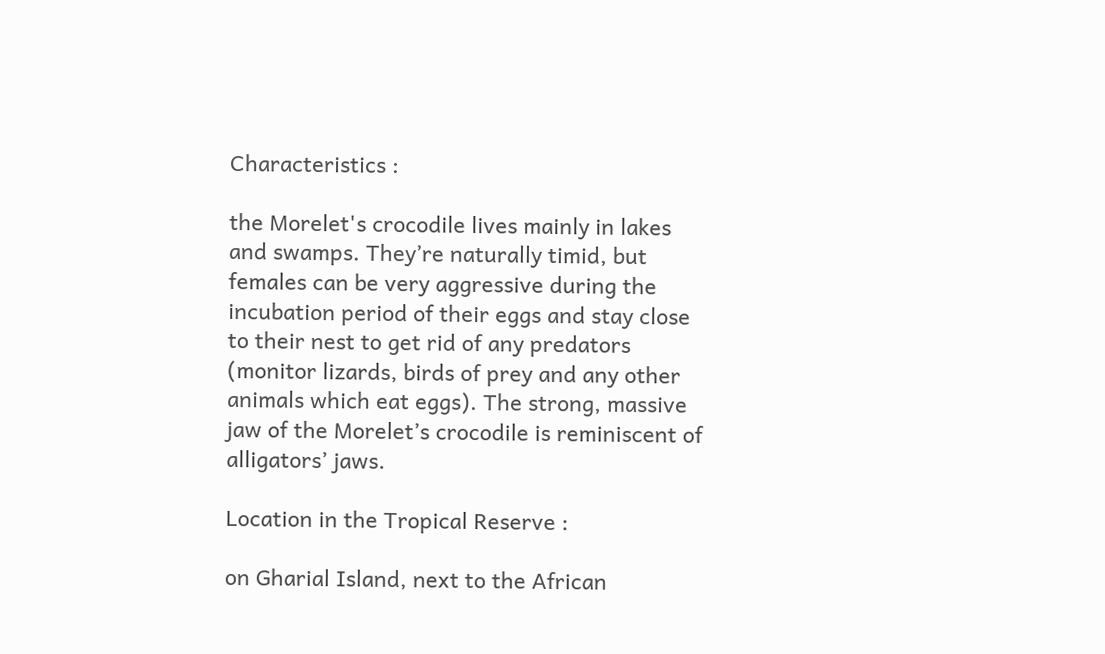Characteristics :

the Morelet's crocodile lives mainly in lakes and swamps. They’re naturally timid, but females can be very aggressive during the incubation period of their eggs and stay close to their nest to get rid of any predators (monitor lizards, birds of prey and any other animals which eat eggs). The strong, massive jaw of the Morelet’s crocodile is reminiscent of alligators’ jaws.

Location in the Tropical Reserve :

on Gharial Island, next to the African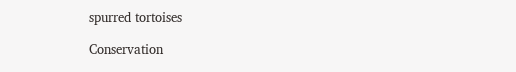spurred tortoises

Conservation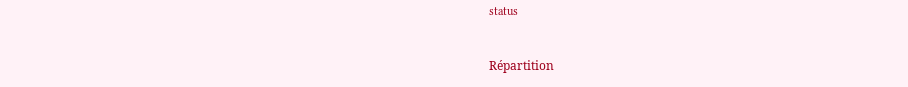status


Répartition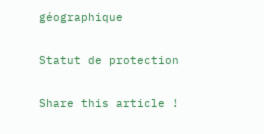géographique

Statut de protection

Share this article !